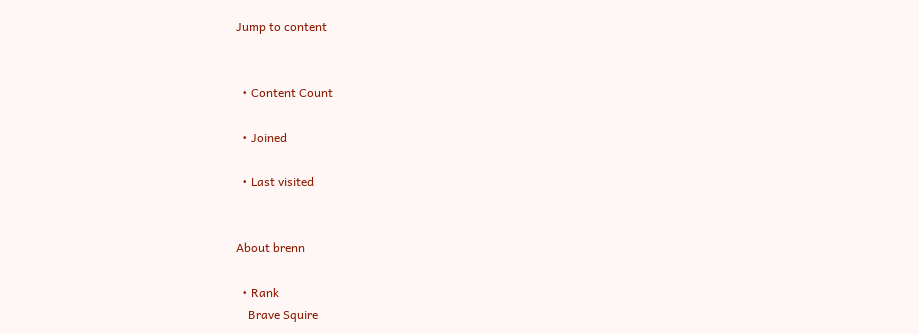Jump to content


  • Content Count

  • Joined

  • Last visited


About brenn

  • Rank
    Brave Squire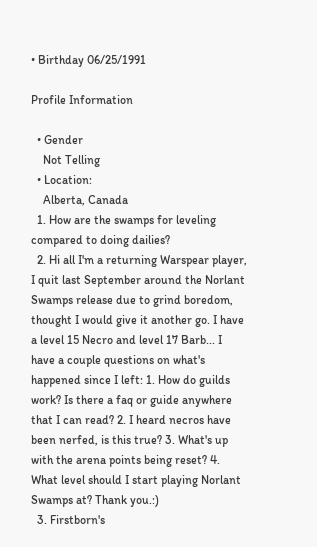• Birthday 06/25/1991

Profile Information

  • Gender
    Not Telling
  • Location:
    Alberta, Canada
  1. How are the swamps for leveling compared to doing dailies?
  2. Hi all I'm a returning Warspear player, I quit last September around the Norlant Swamps release due to grind boredom, thought I would give it another go. I have a level 15 Necro and level 17 Barb... I have a couple questions on what's happened since I left: 1. How do guilds work? Is there a faq or guide anywhere that I can read? 2. I heard necros have been nerfed, is this true? 3. What's up with the arena points being reset? 4. What level should I start playing Norlant Swamps at? Thank you.:)
  3. Firstborn's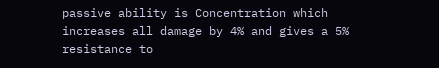passive ability is Concentration which increases all damage by 4% and gives a 5% resistance to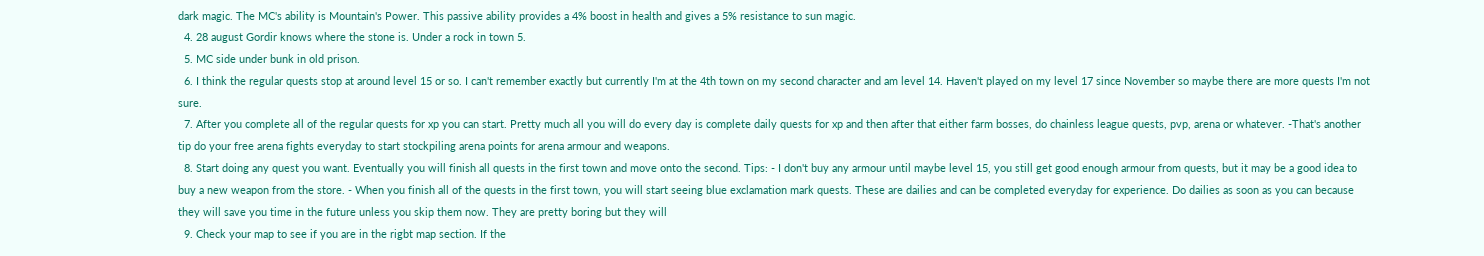dark magic. The MC's ability is Mountain's Power. This passive ability provides a 4% boost in health and gives a 5% resistance to sun magic.
  4. 28 august Gordir knows where the stone is. Under a rock in town 5.
  5. MC side under bunk in old prison.
  6. I think the regular quests stop at around level 15 or so. I can't remember exactly but currently I'm at the 4th town on my second character and am level 14. Haven't played on my level 17 since November so maybe there are more quests I'm not sure.
  7. After you complete all of the regular quests for xp you can start. Pretty much all you will do every day is complete daily quests for xp and then after that either farm bosses, do chainless league quests, pvp, arena or whatever. -That's another tip do your free arena fights everyday to start stockpiling arena points for arena armour and weapons.
  8. Start doing any quest you want. Eventually you will finish all quests in the first town and move onto the second. Tips: - I don't buy any armour until maybe level 15, you still get good enough armour from quests, but it may be a good idea to buy a new weapon from the store. - When you finish all of the quests in the first town, you will start seeing blue exclamation mark quests. These are dailies and can be completed everyday for experience. Do dailies as soon as you can because they will save you time in the future unless you skip them now. They are pretty boring but they will
  9. Check your map to see if you are in the rigbt map section. If the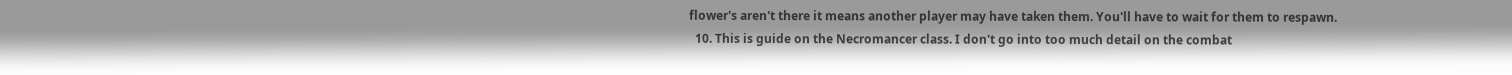flower's aren't there it means another player may have taken them. You'll have to wait for them to respawn.
  10. This is guide on the Necromancer class. I don't go into too much detail on the combat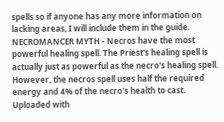spells so if anyone has any more information on lacking areas, I will include them in the guide. NECROMANCER MYTH - Necros have the most powerful healing spell. The Priest's healing spell is actually just as powerful as the necro's healing spell. However, the necros spell uses half the required energy and 4% of the necro's health to cast. Uploaded with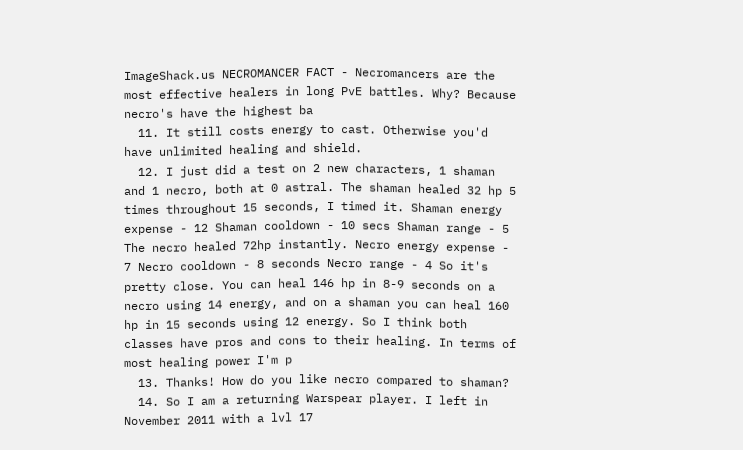ImageShack.us NECROMANCER FACT - Necromancers are the most effective healers in long PvE battles. Why? Because necro's have the highest ba
  11. It still costs energy to cast. Otherwise you'd have unlimited healing and shield.
  12. I just did a test on 2 new characters, 1 shaman and 1 necro, both at 0 astral. The shaman healed 32 hp 5 times throughout 15 seconds, I timed it. Shaman energy expense - 12 Shaman cooldown - 10 secs Shaman range - 5 The necro healed 72hp instantly. Necro energy expense - 7 Necro cooldown - 8 seconds Necro range - 4 So it's pretty close. You can heal 146 hp in 8-9 seconds on a necro using 14 energy, and on a shaman you can heal 160 hp in 15 seconds using 12 energy. So I think both classes have pros and cons to their healing. In terms of most healing power I'm p
  13. Thanks! How do you like necro compared to shaman?
  14. So I am a returning Warspear player. I left in November 2011 with a lvl 17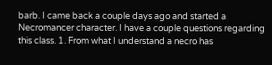barb. I came back a couple days ago and started a Necromancer character. I have a couple questions regarding this class. 1. From what I understand a necro has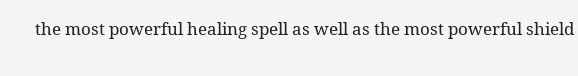the most powerful healing spell as well as the most powerful shield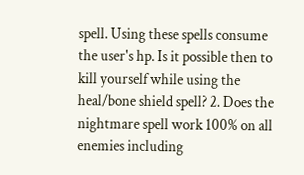spell. Using these spells consume the user's hp. Is it possible then to kill yourself while using the heal/bone shield spell? 2. Does the nightmare spell work 100% on all enemies including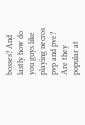bosses? And lastly how do you guys like playing necros pvp and pve? Are they popular at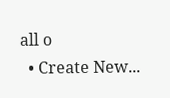all o
  • Create New...